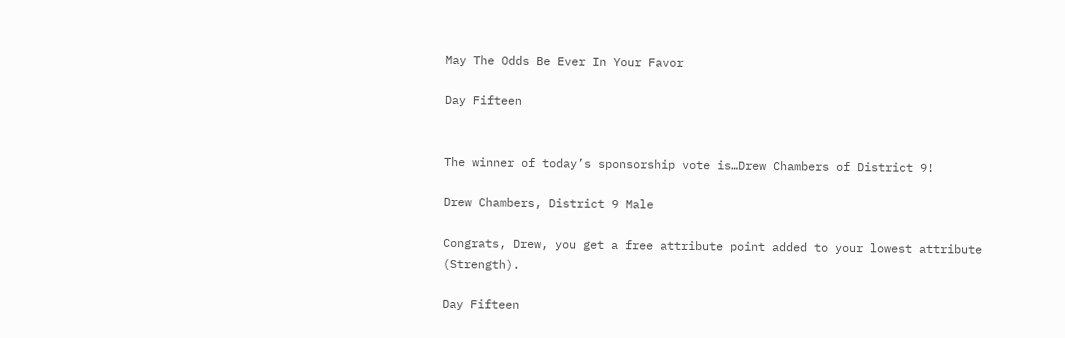May The Odds Be Ever In Your Favor

Day Fifteen


The winner of today’s sponsorship vote is…Drew Chambers of District 9!

Drew Chambers, District 9 Male

Congrats, Drew, you get a free attribute point added to your lowest attribute (Strength).

Day Fifteen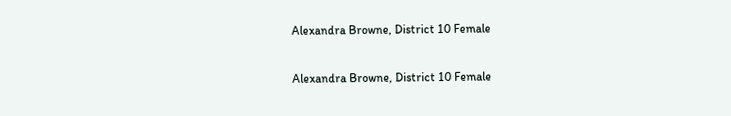Alexandra Browne, District 10 Female

Alexandra Browne, District 10 Female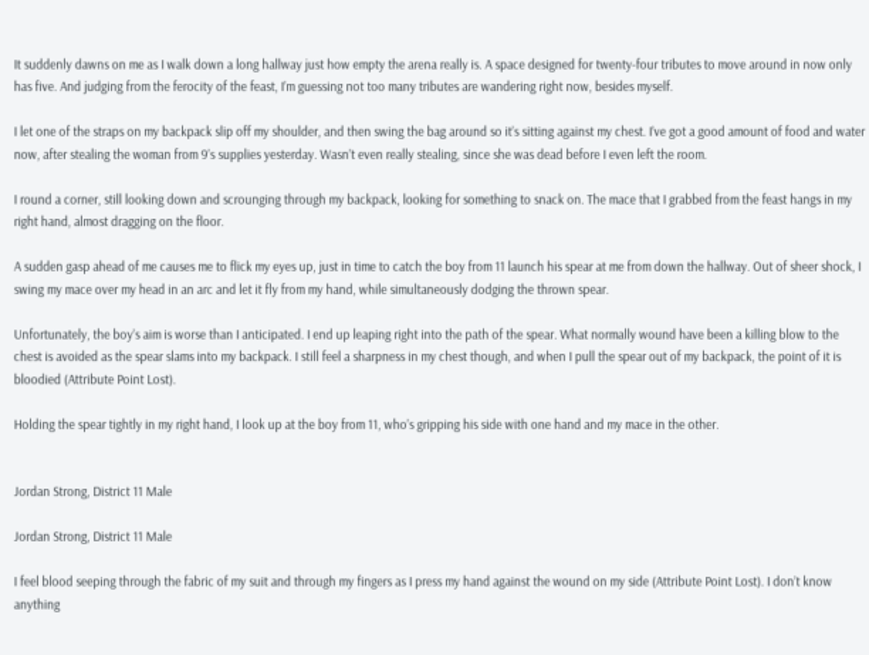It suddenly dawns on me as I walk down a long hallway just how empty the arena really is. A space designed for twenty-four tributes to move around in now only has five. And judging from the ferocity of the feast, I’m guessing not too many tributes are wandering right now, besides myself.

I let one of the straps on my backpack slip off my shoulder, and then swing the bag around so it’s sitting against my chest. I’ve got a good amount of food and water now, after stealing the woman from 9’s supplies yesterday. Wasn’t even really stealing, since she was dead before I even left the room.

I round a corner, still looking down and scrounging through my backpack, looking for something to snack on. The mace that I grabbed from the feast hangs in my right hand, almost dragging on the floor.

A sudden gasp ahead of me causes me to flick my eyes up, just in time to catch the boy from 11 launch his spear at me from down the hallway. Out of sheer shock, I swing my mace over my head in an arc and let it fly from my hand, while simultaneously dodging the thrown spear.

Unfortunately, the boy’s aim is worse than I anticipated. I end up leaping right into the path of the spear. What normally wound have been a killing blow to the chest is avoided as the spear slams into my backpack. I still feel a sharpness in my chest though, and when I pull the spear out of my backpack, the point of it is bloodied (Attribute Point Lost).

Holding the spear tightly in my right hand, I look up at the boy from 11, who’s gripping his side with one hand and my mace in the other.


Jordan Strong, District 11 Male

Jordan Strong, District 11 Male

I feel blood seeping through the fabric of my suit and through my fingers as I press my hand against the wound on my side (Attribute Point Lost). I don’t know anything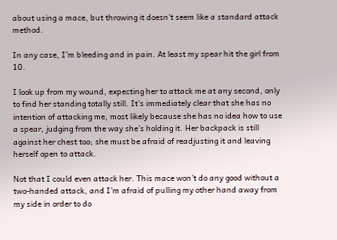about using a mace, but throwing it doesn’t seem like a standard attack method.

In any case, I’m bleeding and in pain. At least my spear hit the girl from 10.

I look up from my wound, expecting her to attack me at any second, only to find her standing totally still. It’s immediately clear that she has no intention of attacking me, most likely because she has no idea how to use a spear, judging from the way she’s holding it. Her backpack is still against her chest too; she must be afraid of readjusting it and leaving herself open to attack.

Not that I could even attack her. This mace won’t do any good without a two-handed attack, and I’m afraid of pulling my other hand away from my side in order to do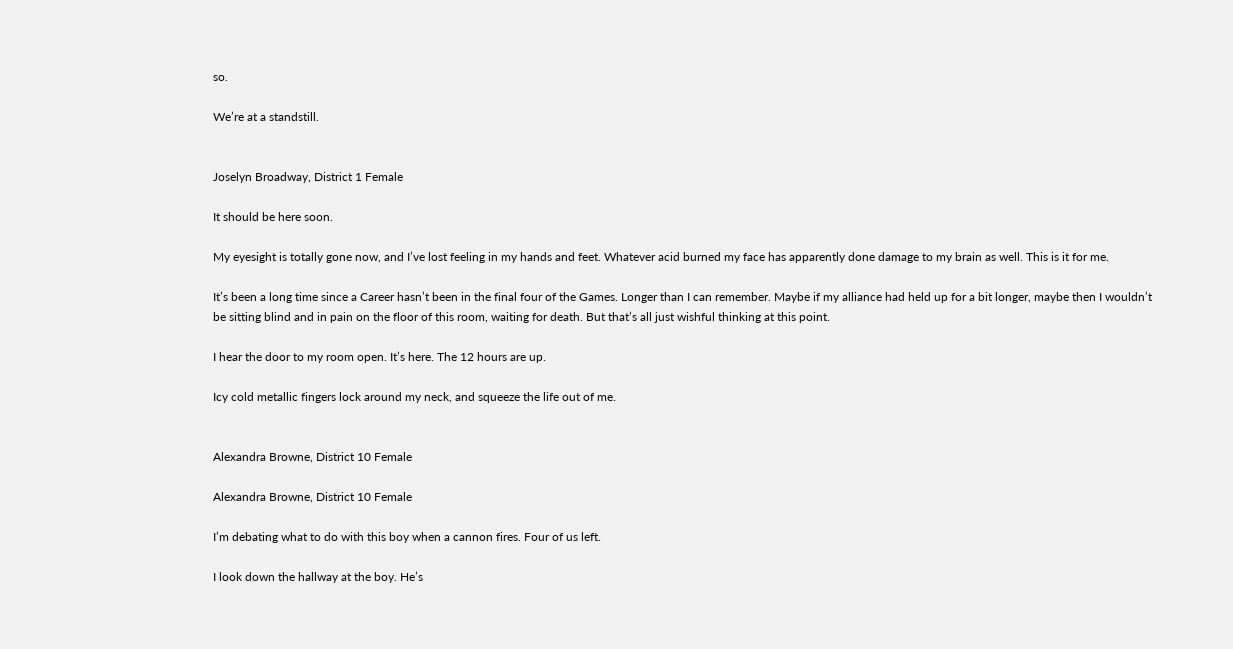so.

We’re at a standstill.


Joselyn Broadway, District 1 Female

It should be here soon.

My eyesight is totally gone now, and I’ve lost feeling in my hands and feet. Whatever acid burned my face has apparently done damage to my brain as well. This is it for me.

It’s been a long time since a Career hasn’t been in the final four of the Games. Longer than I can remember. Maybe if my alliance had held up for a bit longer, maybe then I wouldn’t be sitting blind and in pain on the floor of this room, waiting for death. But that’s all just wishful thinking at this point.

I hear the door to my room open. It’s here. The 12 hours are up.

Icy cold metallic fingers lock around my neck, and squeeze the life out of me.


Alexandra Browne, District 10 Female

Alexandra Browne, District 10 Female

I’m debating what to do with this boy when a cannon fires. Four of us left.

I look down the hallway at the boy. He’s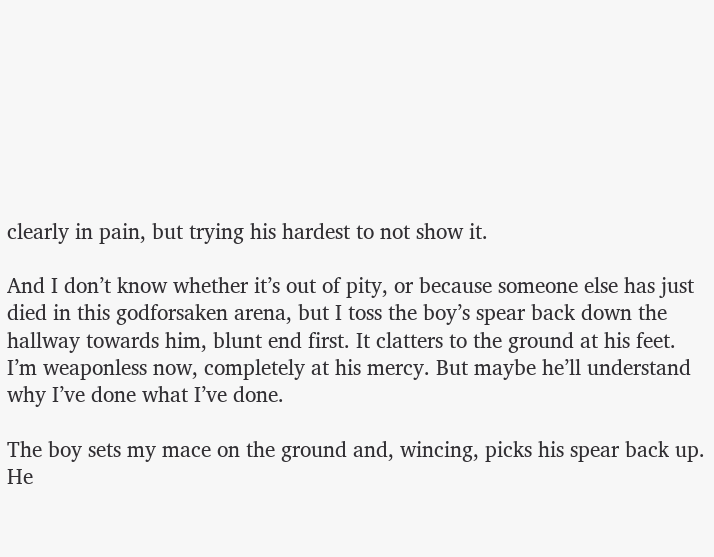clearly in pain, but trying his hardest to not show it.

And I don’t know whether it’s out of pity, or because someone else has just died in this godforsaken arena, but I toss the boy’s spear back down the hallway towards him, blunt end first. It clatters to the ground at his feet. I’m weaponless now, completely at his mercy. But maybe he’ll understand why I’ve done what I’ve done.

The boy sets my mace on the ground and, wincing, picks his spear back up. He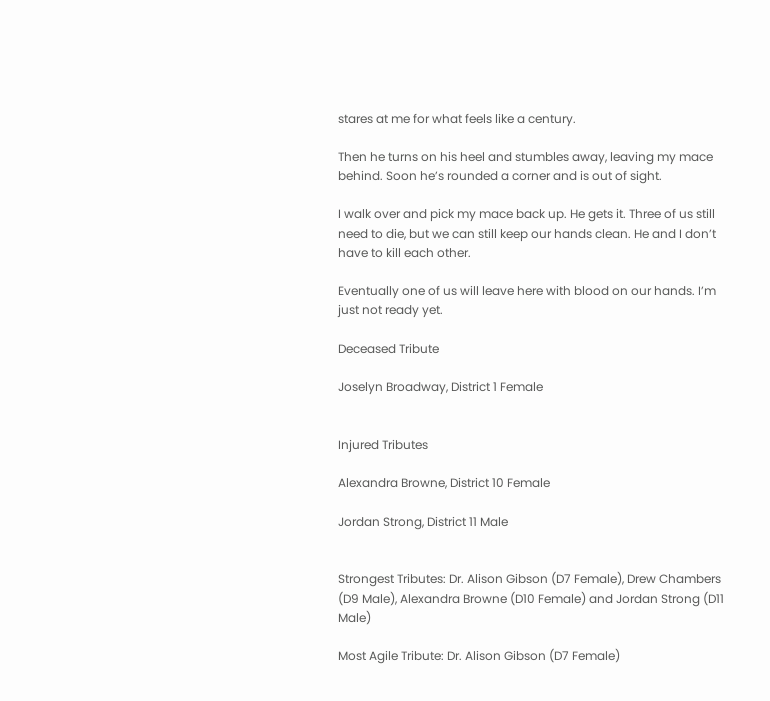stares at me for what feels like a century.

Then he turns on his heel and stumbles away, leaving my mace behind. Soon he’s rounded a corner and is out of sight.

I walk over and pick my mace back up. He gets it. Three of us still need to die, but we can still keep our hands clean. He and I don’t have to kill each other.

Eventually one of us will leave here with blood on our hands. I’m just not ready yet.

Deceased Tribute

Joselyn Broadway, District 1 Female


Injured Tributes

Alexandra Browne, District 10 Female

Jordan Strong, District 11 Male


Strongest Tributes: Dr. Alison Gibson (D7 Female), Drew Chambers (D9 Male), Alexandra Browne (D10 Female) and Jordan Strong (D11 Male)

Most Agile Tribute: Dr. Alison Gibson (D7 Female)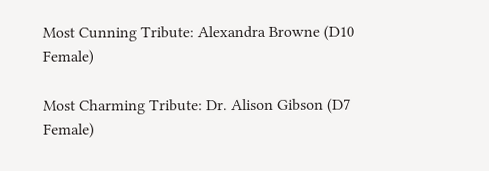Most Cunning Tribute: Alexandra Browne (D10 Female)

Most Charming Tribute: Dr. Alison Gibson (D7 Female)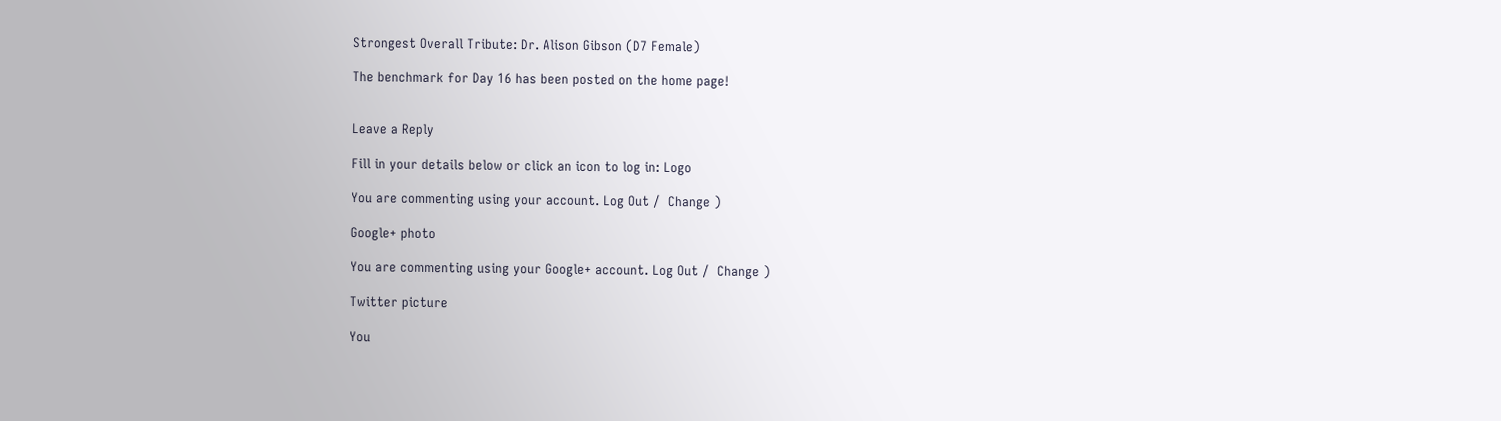Strongest Overall Tribute: Dr. Alison Gibson (D7 Female)

The benchmark for Day 16 has been posted on the home page!


Leave a Reply

Fill in your details below or click an icon to log in: Logo

You are commenting using your account. Log Out /  Change )

Google+ photo

You are commenting using your Google+ account. Log Out /  Change )

Twitter picture

You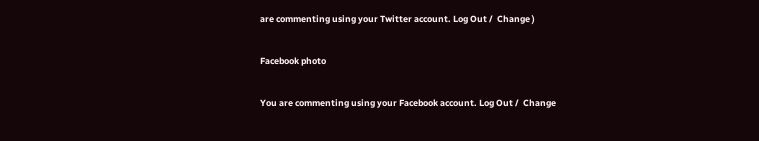are commenting using your Twitter account. Log Out /  Change )

Facebook photo

You are commenting using your Facebook account. Log Out /  Change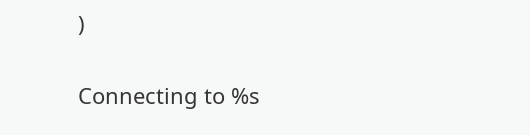)


Connecting to %s